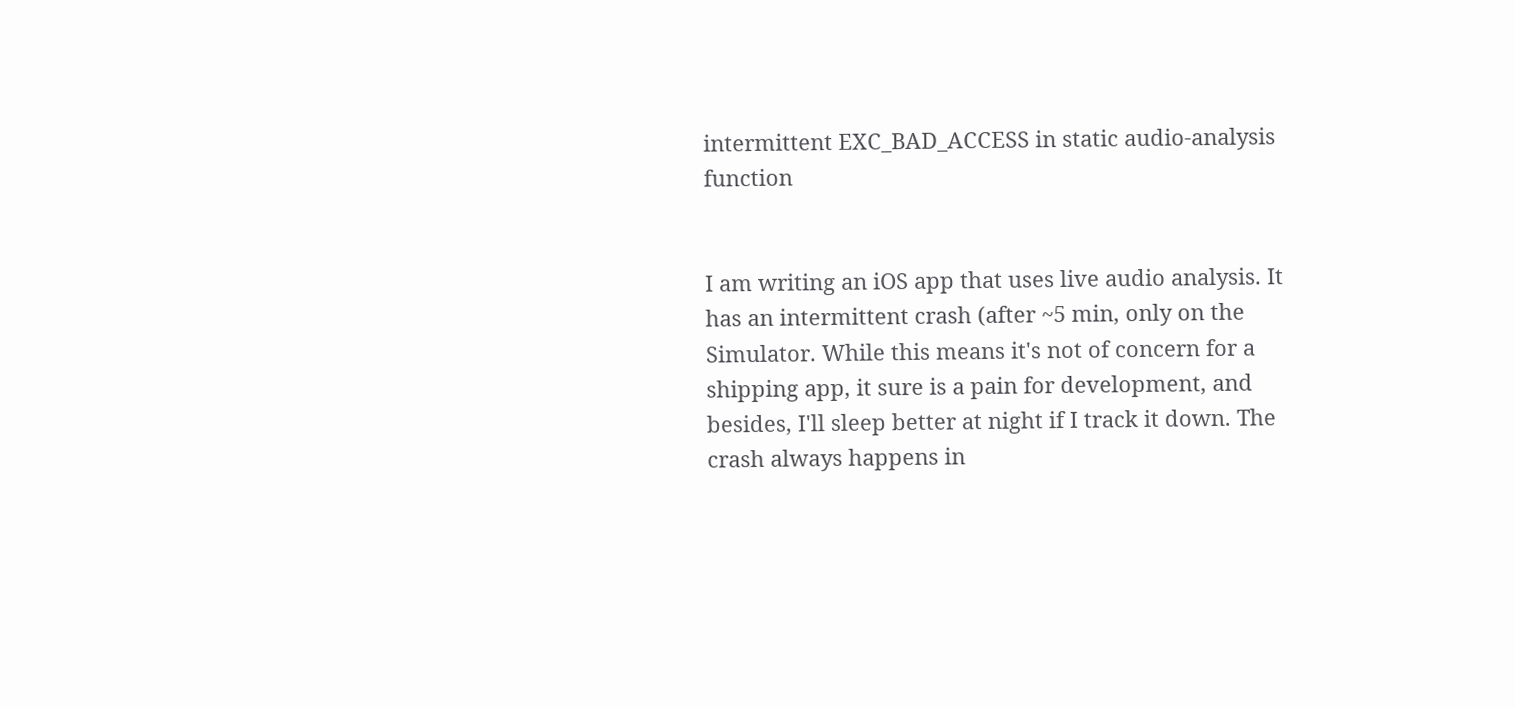intermittent EXC_BAD_ACCESS in static audio-analysis function


I am writing an iOS app that uses live audio analysis. It has an intermittent crash (after ~5 min, only on the Simulator. While this means it's not of concern for a shipping app, it sure is a pain for development, and besides, I'll sleep better at night if I track it down. The crash always happens in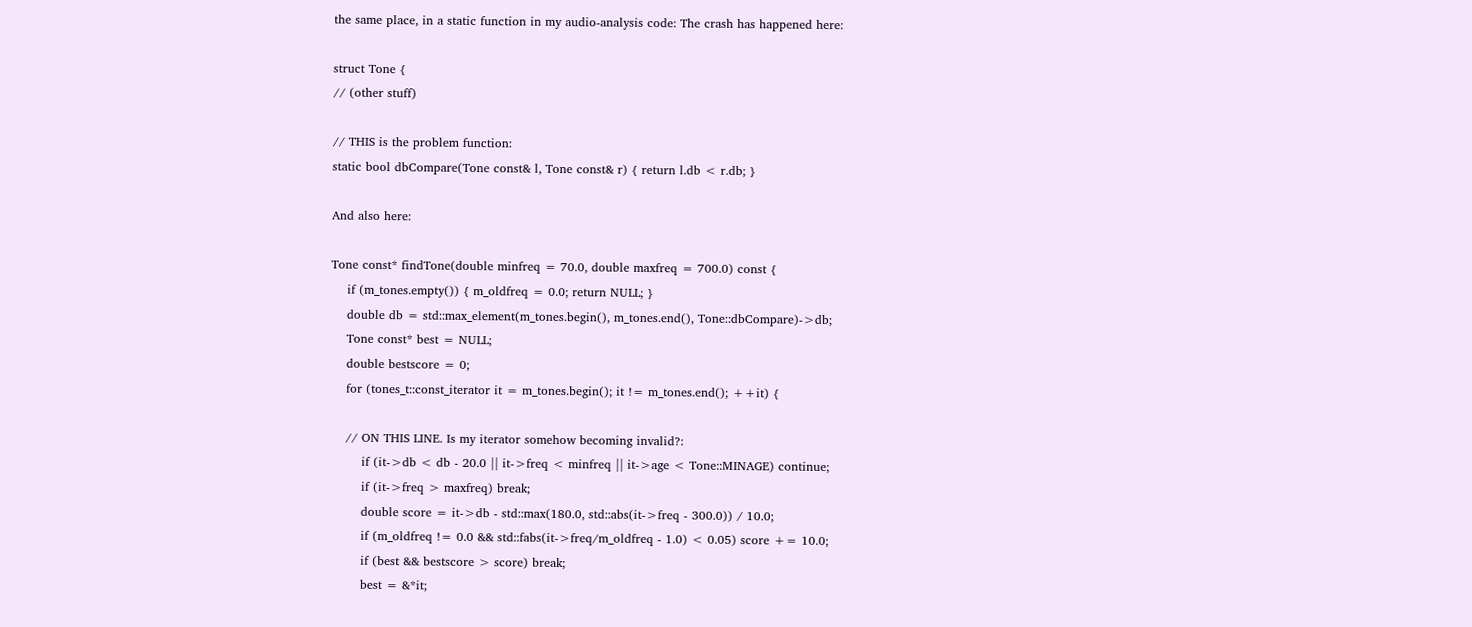the same place, in a static function in my audio-analysis code: The crash has happened here:

struct Tone {
// (other stuff)

// THIS is the problem function:
static bool dbCompare(Tone const& l, Tone const& r) { return l.db < r.db; }

And also here:

Tone const* findTone(double minfreq = 70.0, double maxfreq = 700.0) const {
    if (m_tones.empty()) { m_oldfreq = 0.0; return NULL; }
    double db = std::max_element(m_tones.begin(), m_tones.end(), Tone::dbCompare)->db;
    Tone const* best = NULL;
    double bestscore = 0;
    for (tones_t::const_iterator it = m_tones.begin(); it != m_tones.end(); ++it) {

    // ON THIS LINE. Is my iterator somehow becoming invalid?:
        if (it->db < db - 20.0 || it->freq < minfreq || it->age < Tone::MINAGE) continue;
        if (it->freq > maxfreq) break;
        double score = it->db - std::max(180.0, std::abs(it->freq - 300.0)) / 10.0;
        if (m_oldfreq != 0.0 && std::fabs(it->freq/m_oldfreq - 1.0) < 0.05) score += 10.0;
        if (best && bestscore > score) break;
        best = &*it;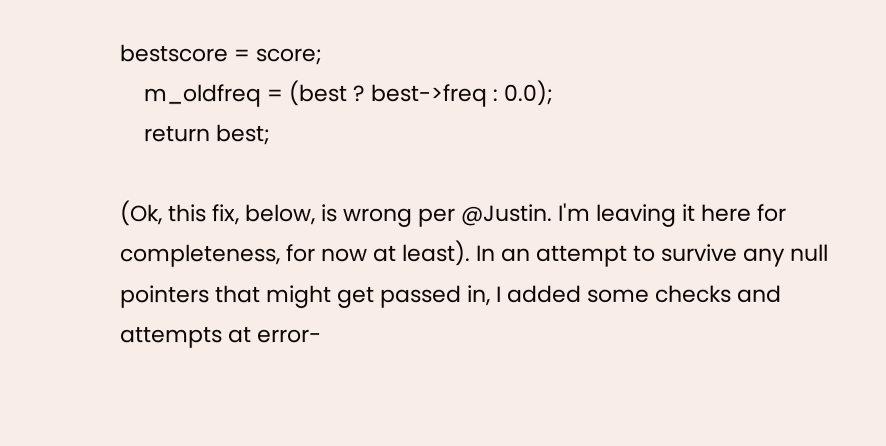bestscore = score;
    m_oldfreq = (best ? best->freq : 0.0);
    return best;

(Ok, this fix, below, is wrong per @Justin. I'm leaving it here for completeness, for now at least). In an attempt to survive any null pointers that might get passed in, I added some checks and attempts at error-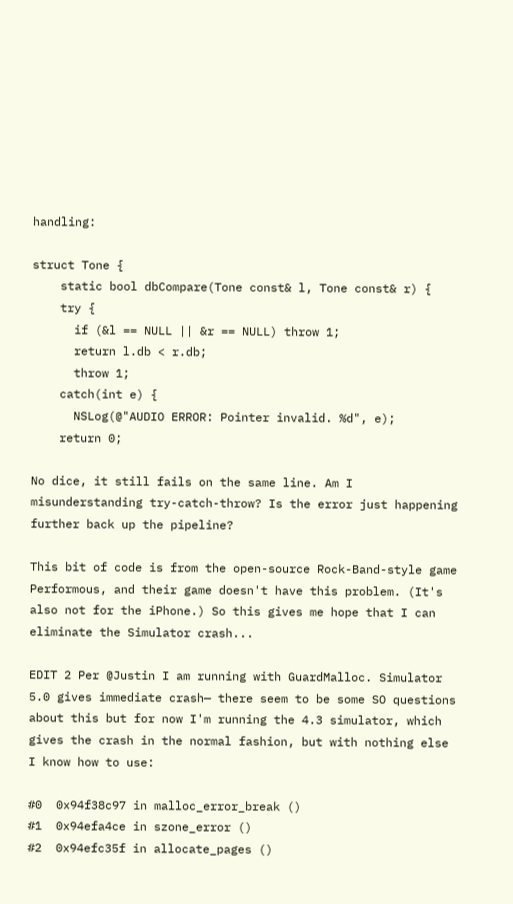handling:

struct Tone {
    static bool dbCompare(Tone const& l, Tone const& r) {
    try {
      if (&l == NULL || &r == NULL) throw 1;
      return l.db < r.db;
      throw 1;
    catch(int e) {
      NSLog(@"AUDIO ERROR: Pointer invalid. %d", e);
    return 0;

No dice, it still fails on the same line. Am I misunderstanding try-catch-throw? Is the error just happening further back up the pipeline?

This bit of code is from the open-source Rock-Band-style game Performous, and their game doesn't have this problem. (It's also not for the iPhone.) So this gives me hope that I can eliminate the Simulator crash...

EDIT 2 Per @Justin I am running with GuardMalloc. Simulator 5.0 gives immediate crash— there seem to be some SO questions about this but for now I'm running the 4.3 simulator, which gives the crash in the normal fashion, but with nothing else I know how to use:

#0  0x94f38c97 in malloc_error_break ()
#1  0x94efa4ce in szone_error ()
#2  0x94efc35f in allocate_pages ()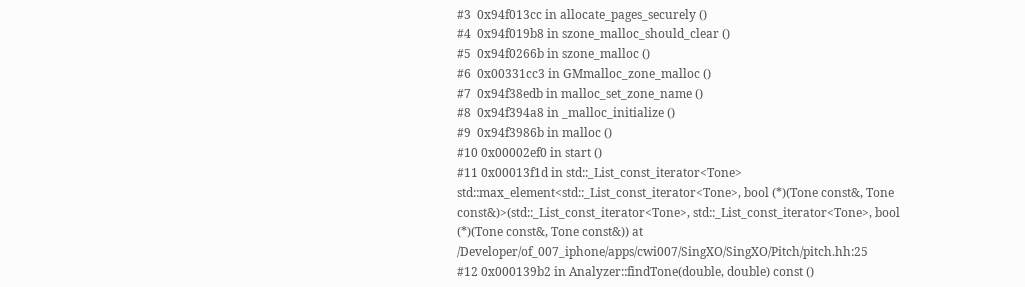#3  0x94f013cc in allocate_pages_securely ()
#4  0x94f019b8 in szone_malloc_should_clear ()
#5  0x94f0266b in szone_malloc ()
#6  0x00331cc3 in GMmalloc_zone_malloc ()
#7  0x94f38edb in malloc_set_zone_name ()
#8  0x94f394a8 in _malloc_initialize ()
#9  0x94f3986b in malloc ()
#10 0x00002ef0 in start ()
#11 0x00013f1d in std::_List_const_iterator<Tone> std::max_element<std::_List_const_iterator<Tone>, bool (*)(Tone const&, Tone const&)>(std::_List_const_iterator<Tone>, std::_List_const_iterator<Tone>, bool (*)(Tone const&, Tone const&)) at /Developer/of_007_iphone/apps/cwi007/SingXO/SingXO/Pitch/pitch.hh:25
#12 0x000139b2 in Analyzer::findTone(double, double) const ()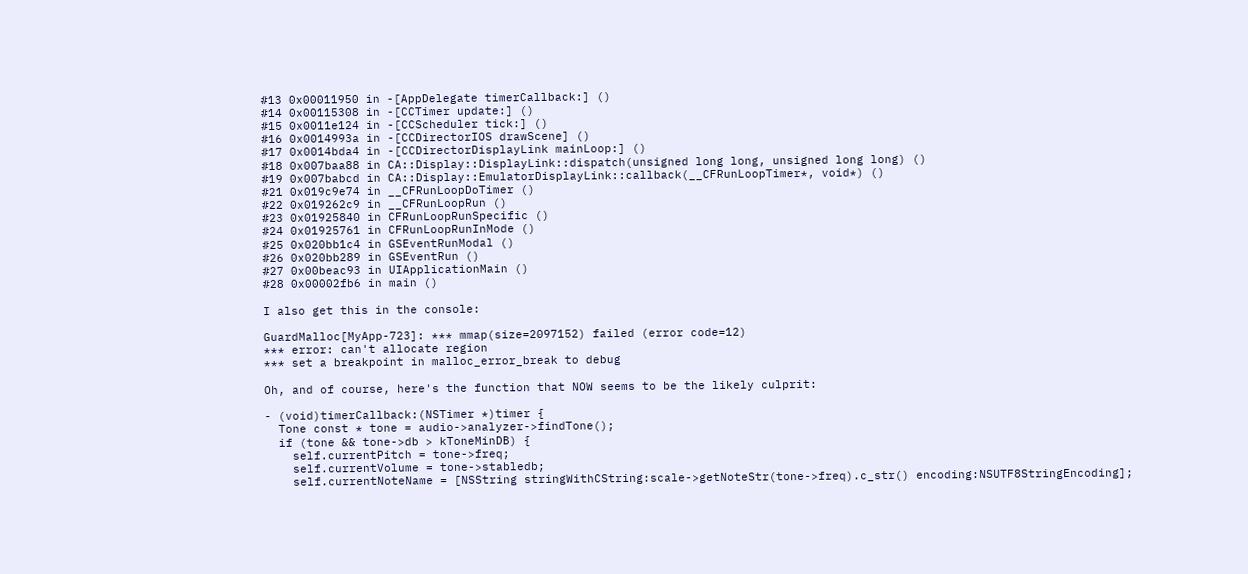#13 0x00011950 in -[AppDelegate timerCallback:] ()
#14 0x00115308 in -[CCTimer update:] ()
#15 0x0011e124 in -[CCScheduler tick:] ()
#16 0x0014993a in -[CCDirectorIOS drawScene] ()
#17 0x0014bda4 in -[CCDirectorDisplayLink mainLoop:] ()
#18 0x007baa88 in CA::Display::DisplayLink::dispatch(unsigned long long, unsigned long long) ()
#19 0x007babcd in CA::Display::EmulatorDisplayLink::callback(__CFRunLoopTimer*, void*) ()
#21 0x019c9e74 in __CFRunLoopDoTimer ()
#22 0x019262c9 in __CFRunLoopRun ()
#23 0x01925840 in CFRunLoopRunSpecific ()
#24 0x01925761 in CFRunLoopRunInMode ()
#25 0x020bb1c4 in GSEventRunModal ()
#26 0x020bb289 in GSEventRun ()
#27 0x00beac93 in UIApplicationMain ()
#28 0x00002fb6 in main ()

I also get this in the console:

GuardMalloc[MyApp-723]: *** mmap(size=2097152) failed (error code=12)
*** error: can't allocate region
*** set a breakpoint in malloc_error_break to debug

Oh, and of course, here's the function that NOW seems to be the likely culprit:

- (void)timerCallback:(NSTimer *)timer {
  Tone const * tone = audio->analyzer->findTone();
  if (tone && tone->db > kToneMinDB) {
    self.currentPitch = tone->freq;
    self.currentVolume = tone->stabledb;
    self.currentNoteName = [NSString stringWithCString:scale->getNoteStr(tone->freq).c_str() encoding:NSUTF8StringEncoding];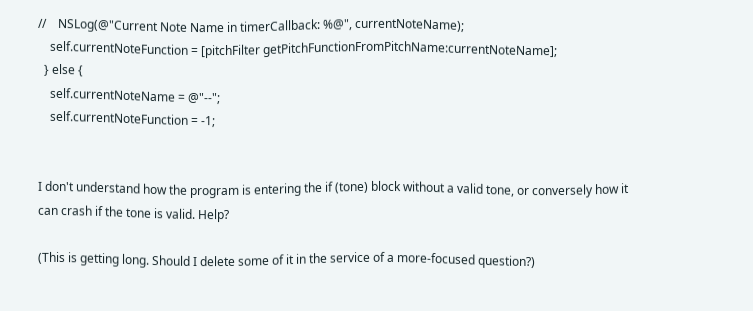//    NSLog(@"Current Note Name in timerCallback: %@", currentNoteName);
    self.currentNoteFunction = [pitchFilter getPitchFunctionFromPitchName:currentNoteName];
  } else {
    self.currentNoteName = @"--";
    self.currentNoteFunction = -1;


I don't understand how the program is entering the if (tone) block without a valid tone, or conversely how it can crash if the tone is valid. Help?

(This is getting long. Should I delete some of it in the service of a more-focused question?)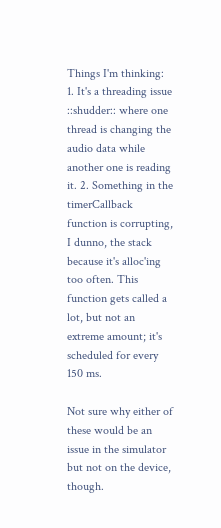Things I'm thinking: 1. It's a threading issue ::shudder:: where one thread is changing the audio data while another one is reading it. 2. Something in the timerCallback function is corrupting, I dunno, the stack because it's alloc'ing too often. This function gets called a lot, but not an extreme amount; it's scheduled for every 150 ms.

Not sure why either of these would be an issue in the simulator but not on the device, though.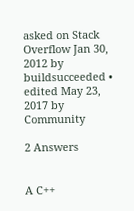asked on Stack Overflow Jan 30, 2012 by buildsucceeded • edited May 23, 2017 by Community

2 Answers


A C++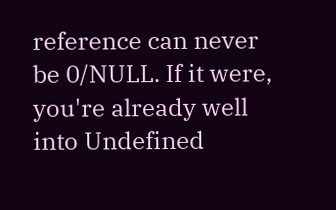reference can never be 0/NULL. If it were, you're already well into Undefined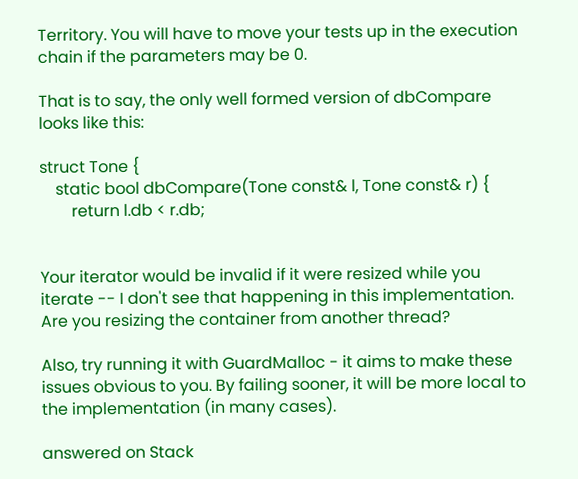Territory. You will have to move your tests up in the execution chain if the parameters may be 0.

That is to say, the only well formed version of dbCompare looks like this:

struct Tone {
    static bool dbCompare(Tone const& l, Tone const& r) {
        return l.db < r.db;


Your iterator would be invalid if it were resized while you iterate -- I don't see that happening in this implementation. Are you resizing the container from another thread?

Also, try running it with GuardMalloc - it aims to make these issues obvious to you. By failing sooner, it will be more local to the implementation (in many cases).

answered on Stack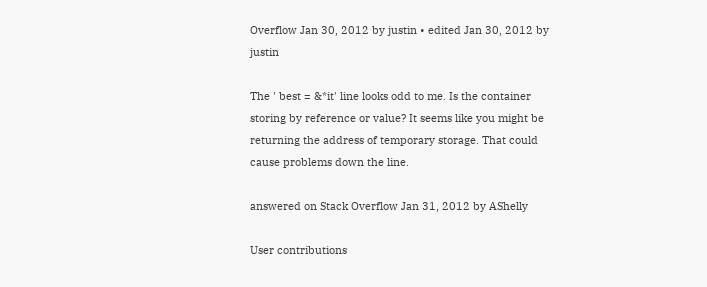Overflow Jan 30, 2012 by justin • edited Jan 30, 2012 by justin

The ' best = &*it' line looks odd to me. Is the container storing by reference or value? It seems like you might be returning the address of temporary storage. That could cause problems down the line.

answered on Stack Overflow Jan 31, 2012 by AShelly

User contributions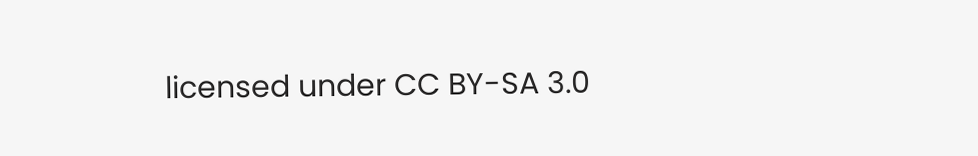licensed under CC BY-SA 3.0